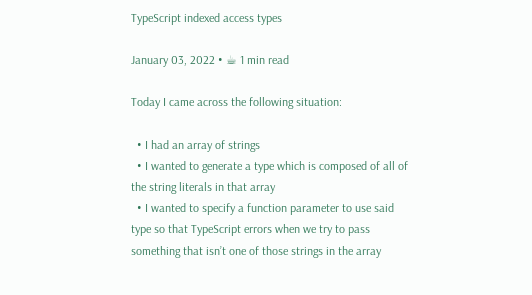TypeScript indexed access types

January 03, 2022 • ☕ 1 min read

Today I came across the following situation:

  • I had an array of strings
  • I wanted to generate a type which is composed of all of the string literals in that array
  • I wanted to specify a function parameter to use said type so that TypeScript errors when we try to pass something that isn’t one of those strings in the array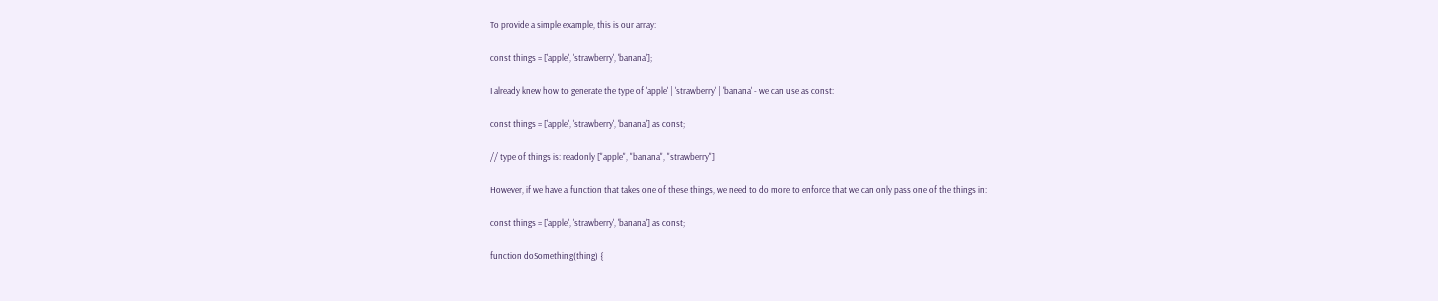To provide a simple example, this is our array:

const things = ['apple', 'strawberry', 'banana'];

I already knew how to generate the type of 'apple' | 'strawberry' | 'banana' - we can use as const:

const things = ['apple', 'strawberry', 'banana'] as const;

// type of things is: readonly ["apple", "banana", "strawberry"]

However, if we have a function that takes one of these things, we need to do more to enforce that we can only pass one of the things in:

const things = ['apple', 'strawberry', 'banana'] as const;

function doSomething(thing) {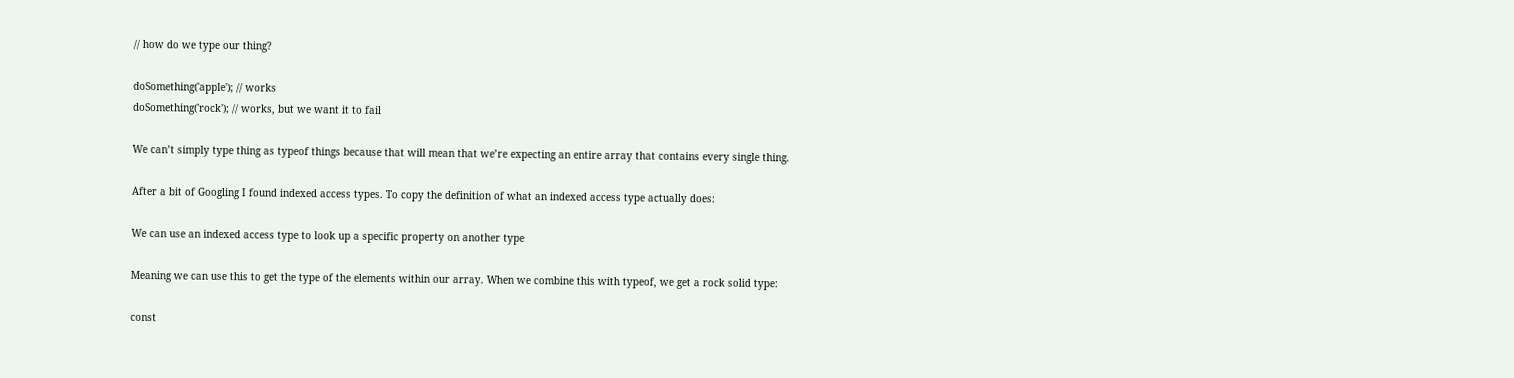// how do we type our thing?

doSomething('apple'); // works
doSomething('rock'); // works, but we want it to fail

We can’t simply type thing as typeof things because that will mean that we’re expecting an entire array that contains every single thing.

After a bit of Googling I found indexed access types. To copy the definition of what an indexed access type actually does:

We can use an indexed access type to look up a specific property on another type

Meaning we can use this to get the type of the elements within our array. When we combine this with typeof, we get a rock solid type:

const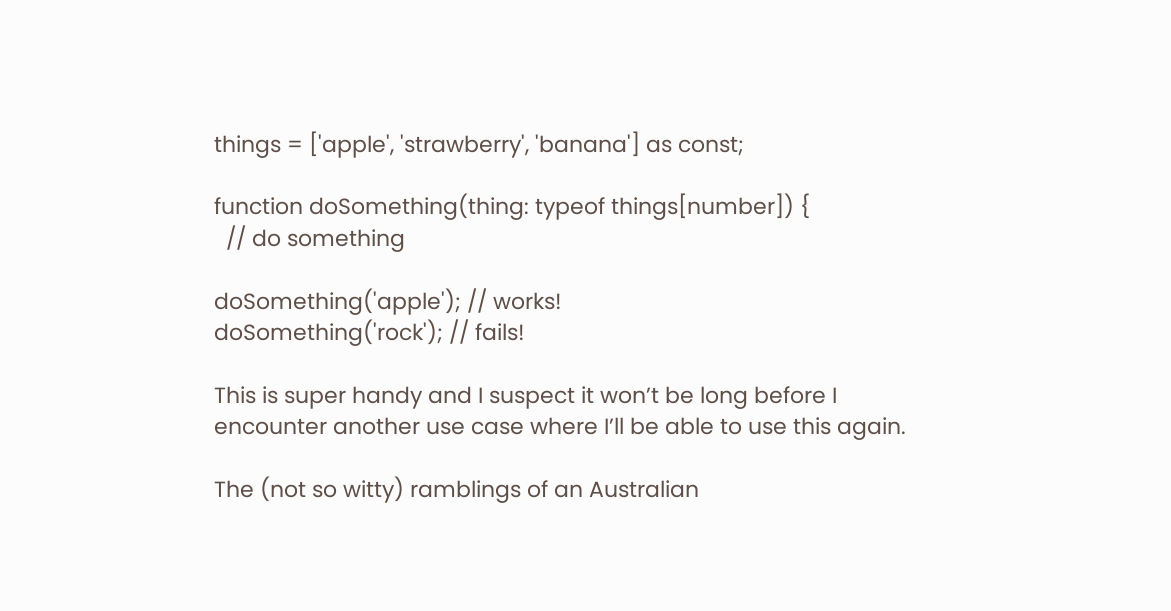things = ['apple', 'strawberry', 'banana'] as const;

function doSomething(thing: typeof things[number]) {
  // do something

doSomething('apple'); // works!
doSomething('rock'); // fails!

This is super handy and I suspect it won’t be long before I encounter another use case where I’ll be able to use this again.

The (not so witty) ramblings of an Australian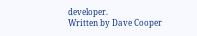developer.
Written by Dave Cooper